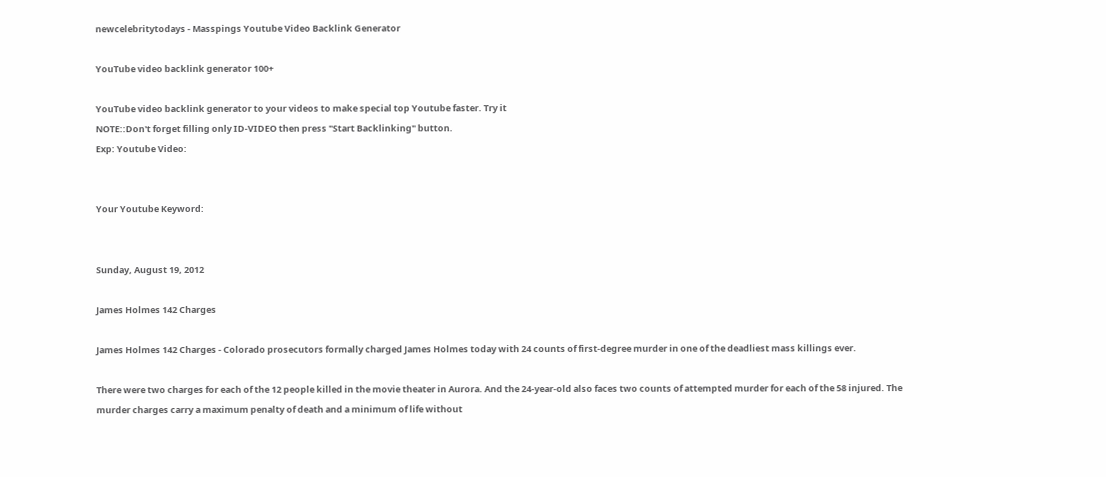newcelebritytodays - Masspings Youtube Video Backlink Generator

YouTube video backlink generator 100+

YouTube video backlink generator to your videos to make special top Youtube faster. Try it
NOTE::Don't forget filling only ID-VIDEO then press "Start Backlinking" button.
Exp: Youtube Video:


Your Youtube Keyword:


Sunday, August 19, 2012

James Holmes 142 Charges

James Holmes 142 Charges - Colorado prosecutors formally charged James Holmes today with 24 counts of first-degree murder in one of the deadliest mass killings ever.

There were two charges for each of the 12 people killed in the movie theater in Aurora. And the 24-year-old also faces two counts of attempted murder for each of the 58 injured. The murder charges carry a maximum penalty of death and a minimum of life without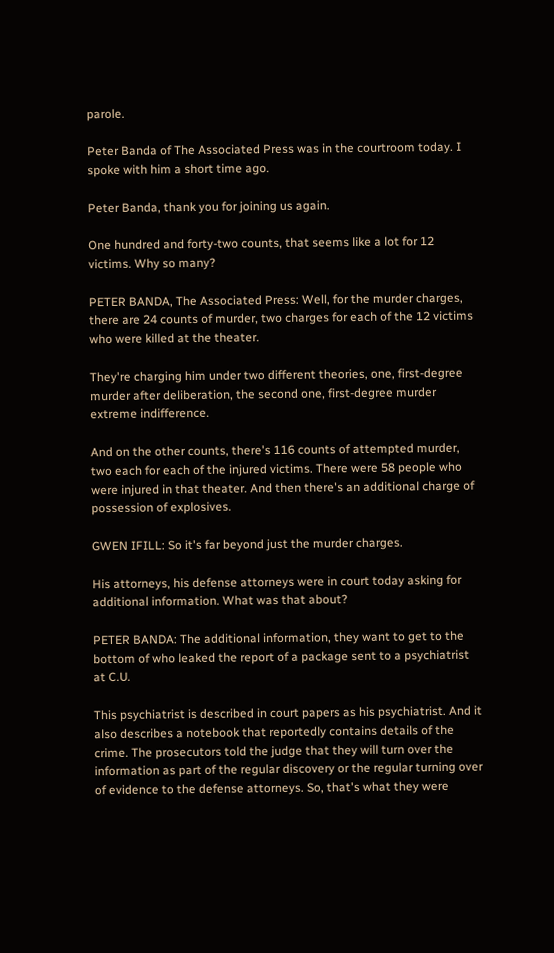parole.

Peter Banda of The Associated Press was in the courtroom today. I spoke with him a short time ago.

Peter Banda, thank you for joining us again.

One hundred and forty-two counts, that seems like a lot for 12 victims. Why so many?

PETER BANDA, The Associated Press: Well, for the murder charges, there are 24 counts of murder, two charges for each of the 12 victims who were killed at the theater.

They're charging him under two different theories, one, first-degree murder after deliberation, the second one, first-degree murder extreme indifference.

And on the other counts, there's 116 counts of attempted murder, two each for each of the injured victims. There were 58 people who were injured in that theater. And then there's an additional charge of possession of explosives.

GWEN IFILL: So it's far beyond just the murder charges.

His attorneys, his defense attorneys were in court today asking for additional information. What was that about?

PETER BANDA: The additional information, they want to get to the bottom of who leaked the report of a package sent to a psychiatrist at C.U.

This psychiatrist is described in court papers as his psychiatrist. And it also describes a notebook that reportedly contains details of the crime. The prosecutors told the judge that they will turn over the information as part of the regular discovery or the regular turning over of evidence to the defense attorneys. So, that's what they were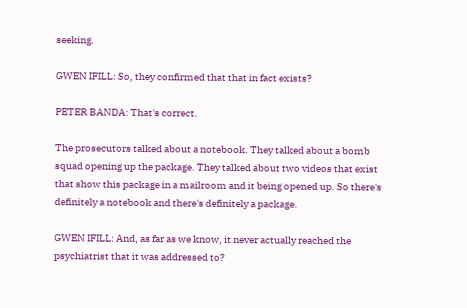seeking.

GWEN IFILL: So, they confirmed that that in fact exists?

PETER BANDA: That's correct.

The prosecutors talked about a notebook. They talked about a bomb squad opening up the package. They talked about two videos that exist that show this package in a mailroom and it being opened up. So there's definitely a notebook and there's definitely a package.

GWEN IFILL: And, as far as we know, it never actually reached the psychiatrist that it was addressed to?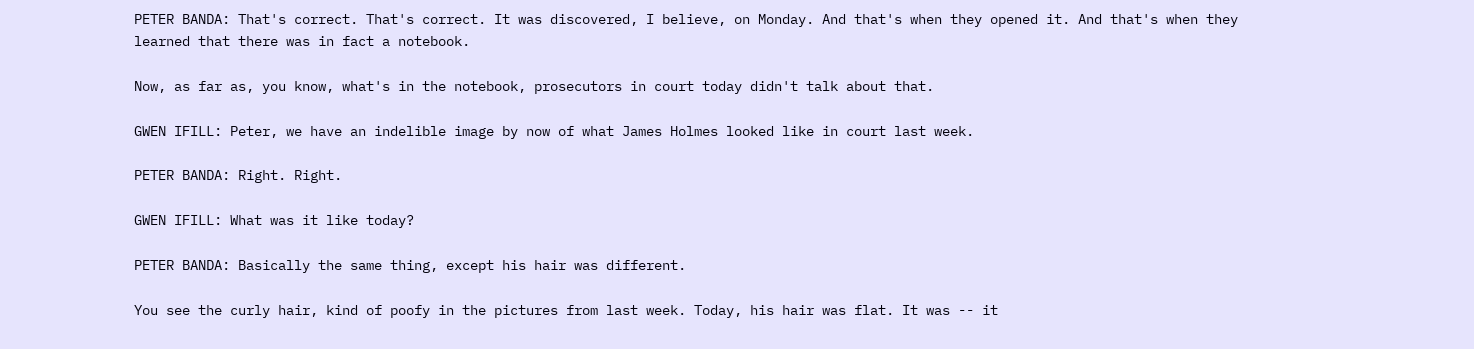PETER BANDA: That's correct. That's correct. It was discovered, I believe, on Monday. And that's when they opened it. And that's when they learned that there was in fact a notebook.

Now, as far as, you know, what's in the notebook, prosecutors in court today didn't talk about that.

GWEN IFILL: Peter, we have an indelible image by now of what James Holmes looked like in court last week.

PETER BANDA: Right. Right.

GWEN IFILL: What was it like today?

PETER BANDA: Basically the same thing, except his hair was different.

You see the curly hair, kind of poofy in the pictures from last week. Today, his hair was flat. It was -- it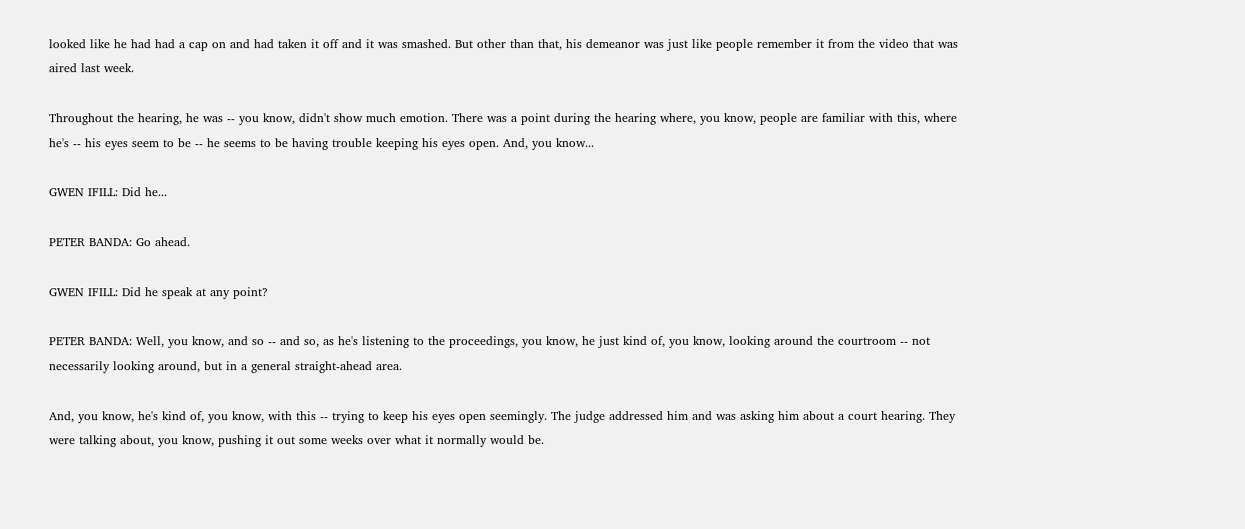looked like he had had a cap on and had taken it off and it was smashed. But other than that, his demeanor was just like people remember it from the video that was aired last week.

Throughout the hearing, he was -- you know, didn't show much emotion. There was a point during the hearing where, you know, people are familiar with this, where he's -- his eyes seem to be -- he seems to be having trouble keeping his eyes open. And, you know...

GWEN IFILL: Did he...

PETER BANDA: Go ahead.

GWEN IFILL: Did he speak at any point?

PETER BANDA: Well, you know, and so -- and so, as he's listening to the proceedings, you know, he just kind of, you know, looking around the courtroom -- not necessarily looking around, but in a general straight-ahead area.

And, you know, he's kind of, you know, with this -- trying to keep his eyes open seemingly. The judge addressed him and was asking him about a court hearing. They were talking about, you know, pushing it out some weeks over what it normally would be.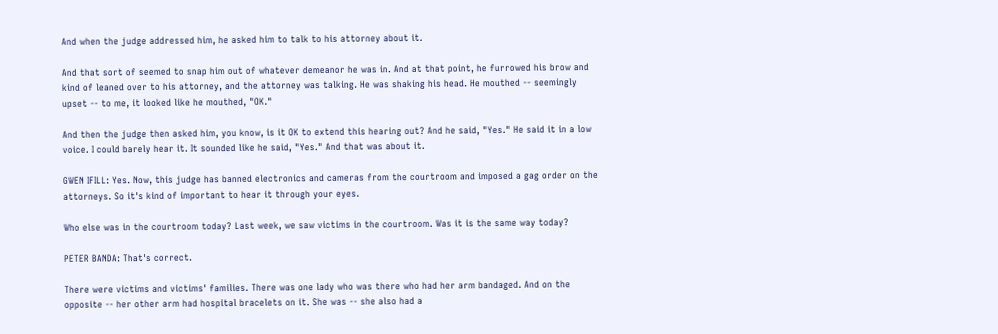And when the judge addressed him, he asked him to talk to his attorney about it.

And that sort of seemed to snap him out of whatever demeanor he was in. And at that point, he furrowed his brow and kind of leaned over to his attorney, and the attorney was talking. He was shaking his head. He mouthed -- seemingly upset -- to me, it looked like he mouthed, "OK."

And then the judge then asked him, you know, is it OK to extend this hearing out? And he said, "Yes." He said it in a low voice. I could barely hear it. It sounded like he said, "Yes." And that was about it.

GWEN IFILL: Yes. Now, this judge has banned electronics and cameras from the courtroom and imposed a gag order on the attorneys. So it's kind of important to hear it through your eyes.

Who else was in the courtroom today? Last week, we saw victims in the courtroom. Was it is the same way today?

PETER BANDA: That's correct.

There were victims and victims' families. There was one lady who was there who had her arm bandaged. And on the opposite -- her other arm had hospital bracelets on it. She was -- she also had a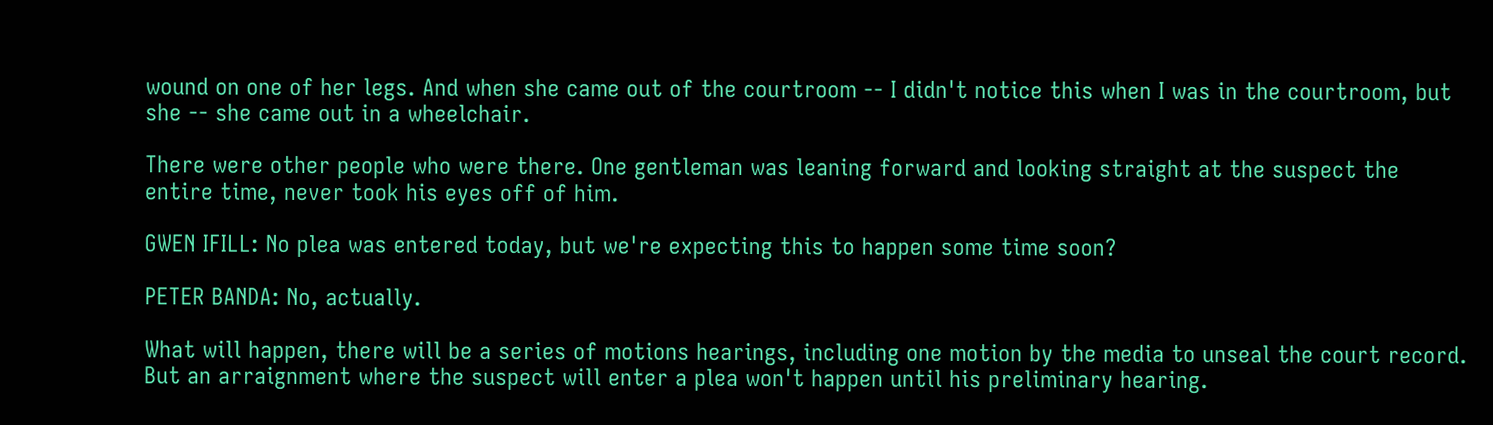wound on one of her legs. And when she came out of the courtroom -- I didn't notice this when I was in the courtroom, but she -- she came out in a wheelchair.

There were other people who were there. One gentleman was leaning forward and looking straight at the suspect the entire time, never took his eyes off of him.

GWEN IFILL: No plea was entered today, but we're expecting this to happen some time soon?

PETER BANDA: No, actually.

What will happen, there will be a series of motions hearings, including one motion by the media to unseal the court record. But an arraignment where the suspect will enter a plea won't happen until his preliminary hearing.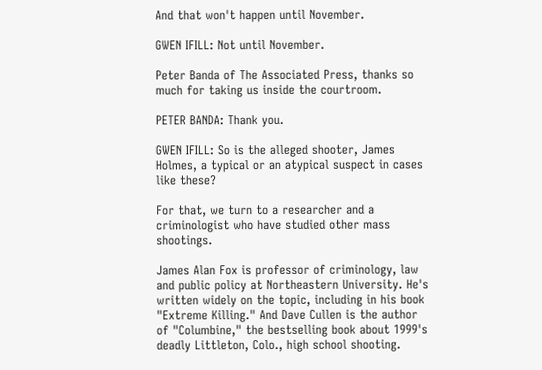And that won't happen until November.

GWEN IFILL: Not until November.

Peter Banda of The Associated Press, thanks so much for taking us inside the courtroom.

PETER BANDA: Thank you.

GWEN IFILL: So is the alleged shooter, James Holmes, a typical or an atypical suspect in cases like these?

For that, we turn to a researcher and a criminologist who have studied other mass shootings.

James Alan Fox is professor of criminology, law and public policy at Northeastern University. He's written widely on the topic, including in his book "Extreme Killing." And Dave Cullen is the author of "Columbine," the bestselling book about 1999's deadly Littleton, Colo., high school shooting.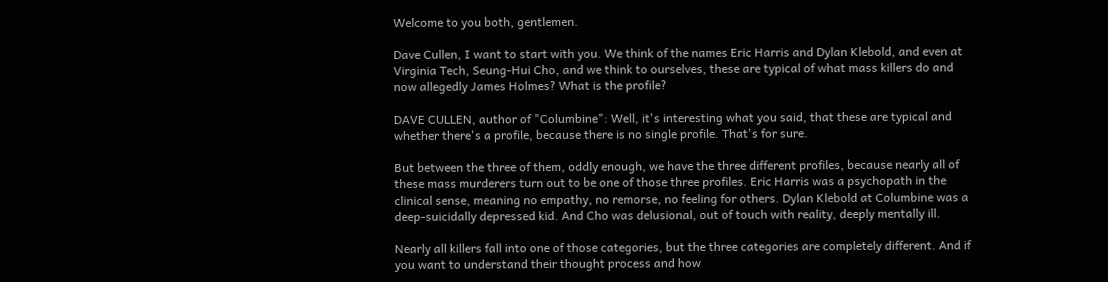Welcome to you both, gentlemen.

Dave Cullen, I want to start with you. We think of the names Eric Harris and Dylan Klebold, and even at Virginia Tech, Seung-Hui Cho, and we think to ourselves, these are typical of what mass killers do and now allegedly James Holmes? What is the profile?

DAVE CULLEN, author of "Columbine": Well, it's interesting what you said, that these are typical and whether there's a profile, because there is no single profile. That's for sure.

But between the three of them, oddly enough, we have the three different profiles, because nearly all of these mass murderers turn out to be one of those three profiles. Eric Harris was a psychopath in the clinical sense, meaning no empathy, no remorse, no feeling for others. Dylan Klebold at Columbine was a deep-suicidally depressed kid. And Cho was delusional, out of touch with reality, deeply mentally ill.

Nearly all killers fall into one of those categories, but the three categories are completely different. And if you want to understand their thought process and how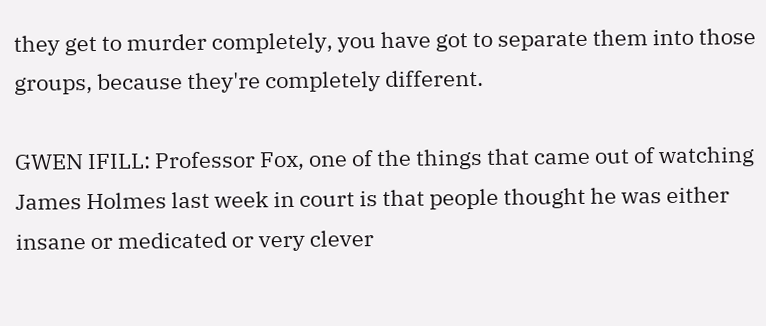they get to murder completely, you have got to separate them into those groups, because they're completely different.

GWEN IFILL: Professor Fox, one of the things that came out of watching James Holmes last week in court is that people thought he was either insane or medicated or very clever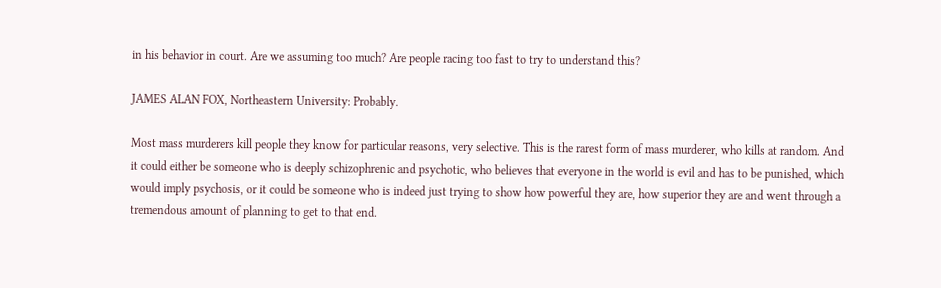in his behavior in court. Are we assuming too much? Are people racing too fast to try to understand this?

JAMES ALAN FOX, Northeastern University: Probably.

Most mass murderers kill people they know for particular reasons, very selective. This is the rarest form of mass murderer, who kills at random. And it could either be someone who is deeply schizophrenic and psychotic, who believes that everyone in the world is evil and has to be punished, which would imply psychosis, or it could be someone who is indeed just trying to show how powerful they are, how superior they are and went through a tremendous amount of planning to get to that end.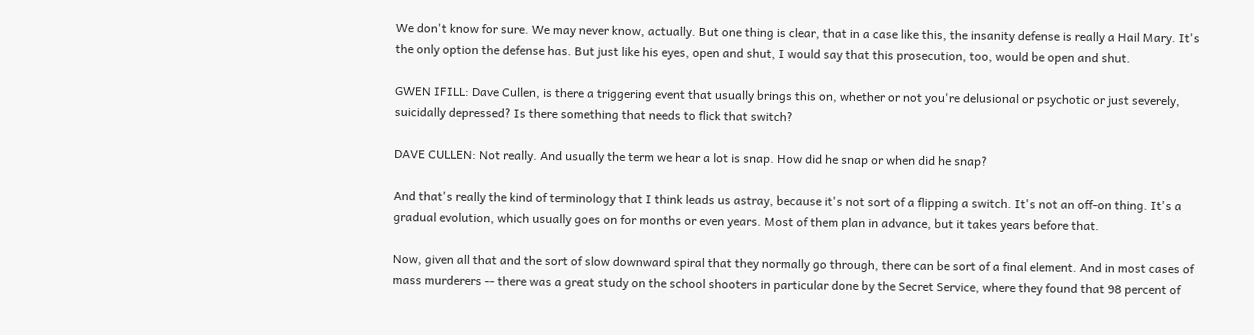We don't know for sure. We may never know, actually. But one thing is clear, that in a case like this, the insanity defense is really a Hail Mary. It's the only option the defense has. But just like his eyes, open and shut, I would say that this prosecution, too, would be open and shut.

GWEN IFILL: Dave Cullen, is there a triggering event that usually brings this on, whether or not you're delusional or psychotic or just severely, suicidally depressed? Is there something that needs to flick that switch?

DAVE CULLEN: Not really. And usually the term we hear a lot is snap. How did he snap or when did he snap?

And that's really the kind of terminology that I think leads us astray, because it's not sort of a flipping a switch. It's not an off-on thing. It's a gradual evolution, which usually goes on for months or even years. Most of them plan in advance, but it takes years before that.

Now, given all that and the sort of slow downward spiral that they normally go through, there can be sort of a final element. And in most cases of mass murderers -- there was a great study on the school shooters in particular done by the Secret Service, where they found that 98 percent of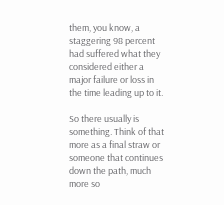them, you know, a staggering 98 percent had suffered what they considered either a major failure or loss in the time leading up to it.

So there usually is something. Think of that more as a final straw or someone that continues down the path, much more so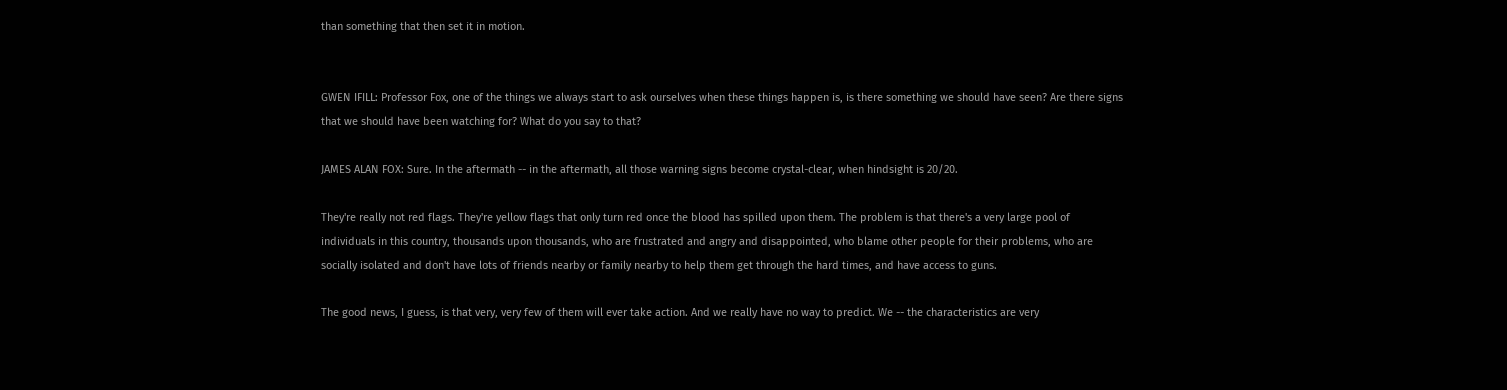than something that then set it in motion.


GWEN IFILL: Professor Fox, one of the things we always start to ask ourselves when these things happen is, is there something we should have seen? Are there signs that we should have been watching for? What do you say to that?

JAMES ALAN FOX: Sure. In the aftermath -- in the aftermath, all those warning signs become crystal-clear, when hindsight is 20/20.

They're really not red flags. They're yellow flags that only turn red once the blood has spilled upon them. The problem is that there's a very large pool of individuals in this country, thousands upon thousands, who are frustrated and angry and disappointed, who blame other people for their problems, who are socially isolated and don't have lots of friends nearby or family nearby to help them get through the hard times, and have access to guns.

The good news, I guess, is that very, very few of them will ever take action. And we really have no way to predict. We -- the characteristics are very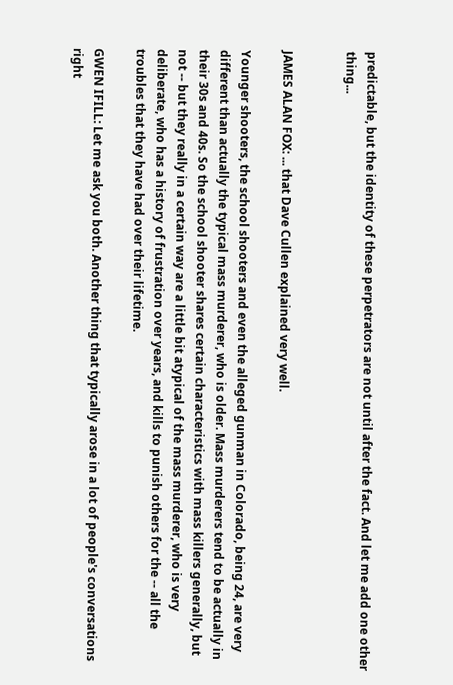predictable, but the identity of these perpetrators are not until after the fact. And let me add one other thing...


JAMES ALAN FOX: ... that Dave Cullen explained very well.

Younger shooters, the school shooters and even the alleged gunman in Colorado, being 24, are very different than actually the typical mass murderer, who is older. Mass murderers tend to be actually in their 30s and 40s. So the school shooter shares certain characteristics with mass killers generally, but not -- but they really in a certain way are a little bit atypical of the mass murderer, who is very deliberate, who has a history of frustration over years, and kills to punish others for the -- all the troubles that they have had over their lifetime.

GWEN IFILL: Let me ask you both. Another thing that typically arose in a lot of people's conversations right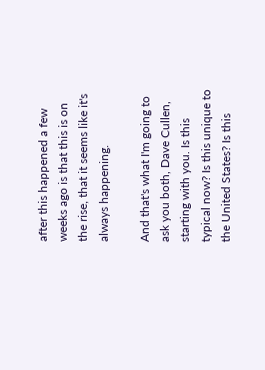after this happened a few weeks ago is that this is on the rise, that it seems like it's always happening.

And that's what I'm going to ask you both, Dave Cullen, starting with you. Is this typical now? Is this unique to the United States? Is this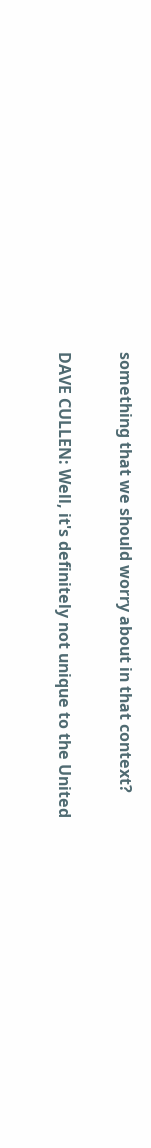something that we should worry about in that context?

DAVE CULLEN: Well, it's definitely not unique to the United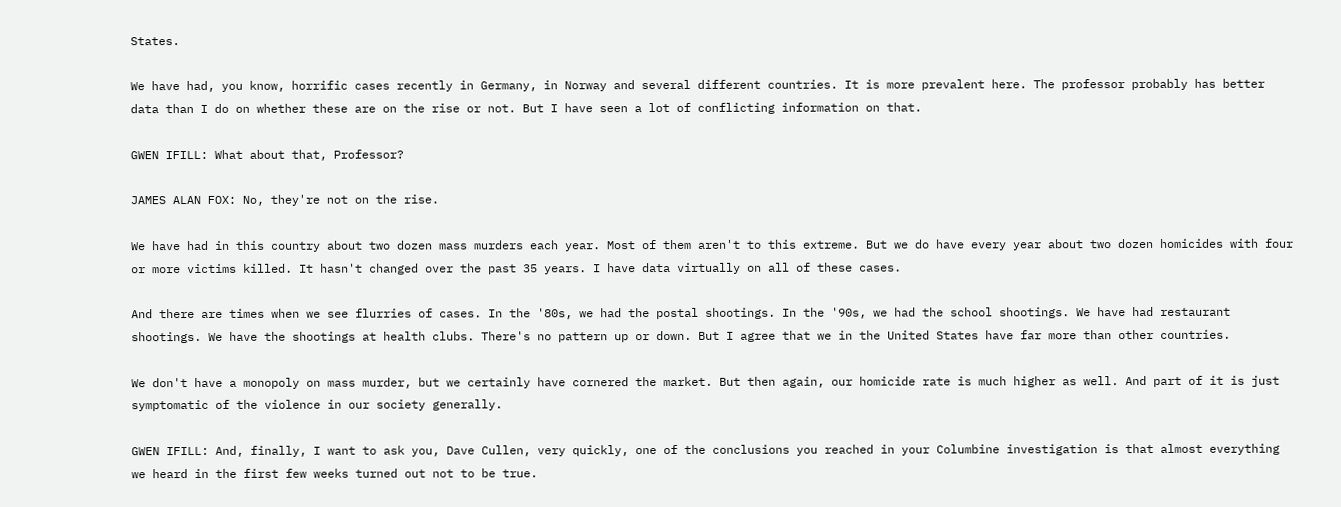States.

We have had, you know, horrific cases recently in Germany, in Norway and several different countries. It is more prevalent here. The professor probably has better data than I do on whether these are on the rise or not. But I have seen a lot of conflicting information on that.

GWEN IFILL: What about that, Professor?

JAMES ALAN FOX: No, they're not on the rise.

We have had in this country about two dozen mass murders each year. Most of them aren't to this extreme. But we do have every year about two dozen homicides with four or more victims killed. It hasn't changed over the past 35 years. I have data virtually on all of these cases.

And there are times when we see flurries of cases. In the '80s, we had the postal shootings. In the '90s, we had the school shootings. We have had restaurant shootings. We have the shootings at health clubs. There's no pattern up or down. But I agree that we in the United States have far more than other countries.

We don't have a monopoly on mass murder, but we certainly have cornered the market. But then again, our homicide rate is much higher as well. And part of it is just symptomatic of the violence in our society generally.

GWEN IFILL: And, finally, I want to ask you, Dave Cullen, very quickly, one of the conclusions you reached in your Columbine investigation is that almost everything we heard in the first few weeks turned out not to be true.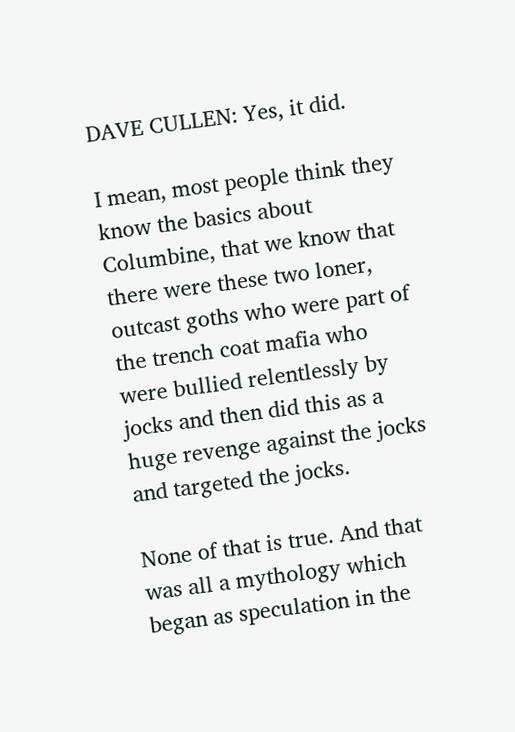DAVE CULLEN: Yes, it did.

I mean, most people think they know the basics about Columbine, that we know that there were these two loner, outcast goths who were part of the trench coat mafia who were bullied relentlessly by jocks and then did this as a huge revenge against the jocks and targeted the jocks.

None of that is true. And that was all a mythology which began as speculation in the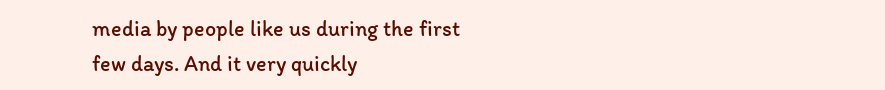media by people like us during the first few days. And it very quickly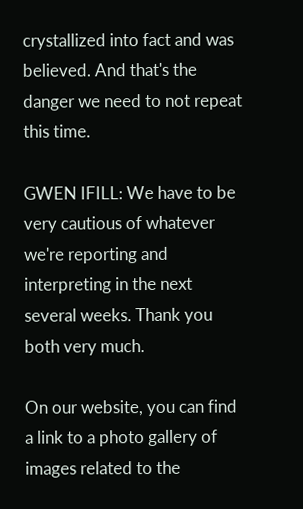crystallized into fact and was believed. And that's the danger we need to not repeat this time.

GWEN IFILL: We have to be very cautious of whatever we're reporting and interpreting in the next several weeks. Thank you both very much.

On our website, you can find a link to a photo gallery of images related to the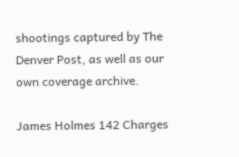shootings captured by The Denver Post, as well as our own coverage archive.

James Holmes 142 Charges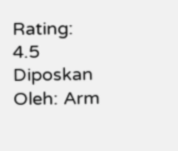Rating: 4.5 Diposkan Oleh: Arm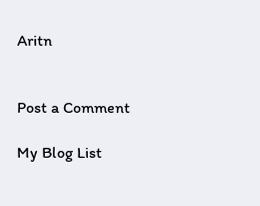Aritn


Post a Comment

My Blog List